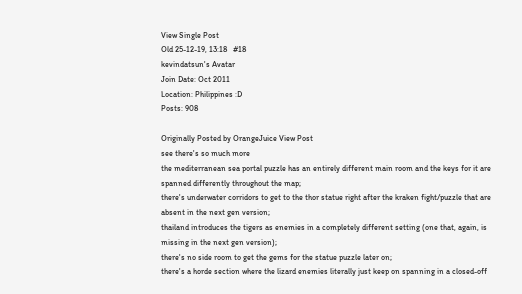View Single Post
Old 25-12-19, 13:18   #18
kevindatsun's Avatar
Join Date: Oct 2011
Location: Philippines :D
Posts: 908

Originally Posted by OrangeJuice View Post
see there's so much more
the mediterranean sea portal puzzle has an entirely different main room and the keys for it are spanned differently throughout the map;
there's underwater corridors to get to the thor statue right after the kraken fight/puzzle that are absent in the next gen version;
thailand introduces the tigers as enemies in a completely different setting (one that, again, is missing in the next gen version);
there's no side room to get the gems for the statue puzzle later on;
there's a horde section where the lizard enemies literally just keep on spanning in a closed-off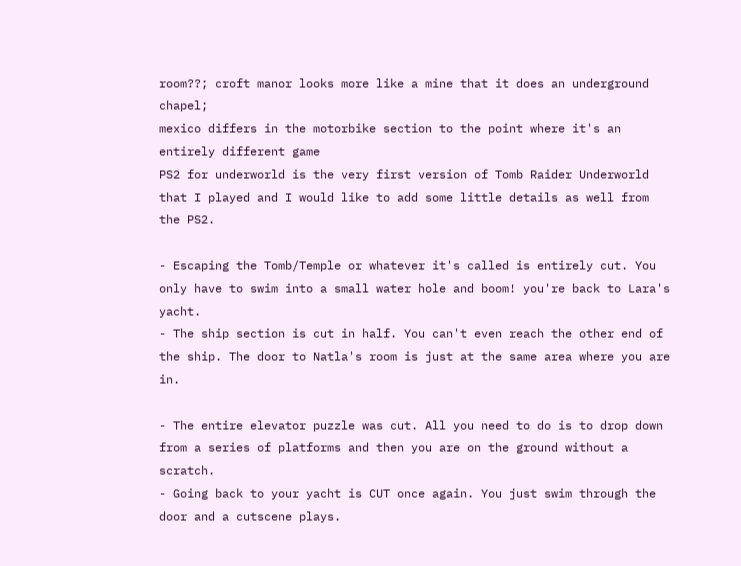room??; croft manor looks more like a mine that it does an underground chapel;
mexico differs in the motorbike section to the point where it's an entirely different game
PS2 for underworld is the very first version of Tomb Raider Underworld that I played and I would like to add some little details as well from the PS2.

- Escaping the Tomb/Temple or whatever it's called is entirely cut. You only have to swim into a small water hole and boom! you're back to Lara's yacht.
- The ship section is cut in half. You can't even reach the other end of the ship. The door to Natla's room is just at the same area where you are in.

- The entire elevator puzzle was cut. All you need to do is to drop down from a series of platforms and then you are on the ground without a scratch.
- Going back to your yacht is CUT once again. You just swim through the door and a cutscene plays.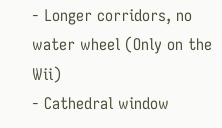- Longer corridors, no water wheel (Only on the Wii)
- Cathedral window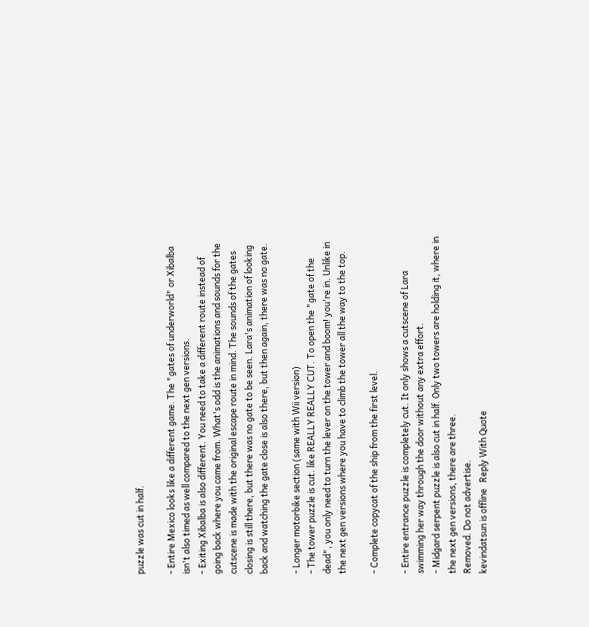puzzle was cut in half.

- Entire Mexico looks like a different game. The "gates of underworld" or Xibalba isn't also timed as well compared to the next gen versions.
- Exiting Xibalba is also different. You need to take a different route instead of going back where you came from. What's odd is the animations and sounds for the cutscene is made with the original escape route in mind. The sounds of the gates closing is still there, but there was no gate to be seen. Lara's animation of looking back and watching the gate close is also there, but then again, there was no gate.

- Longer motorbike section (same with Wii version)
- The tower puzzle is cut. like REALLY REALLY CUT. To open the "gate of the dead", you only need to turn the lever on the tower and boom! you're in. Unlike in the next gen versions where you have to climb the tower all the way to the top.

- Complete copycat of the ship from the first level.

- Entire entrance puzzle is completely cut. It only shows a cutscene of Lara swimming her way through the door without any extra effort.
- Midgard serpent puzzle is also cut in half. Only two towers are holding it, where in the next gen versions, there are three.
Removed. Do not advertise.
kevindatsun is offline   Reply With Quote